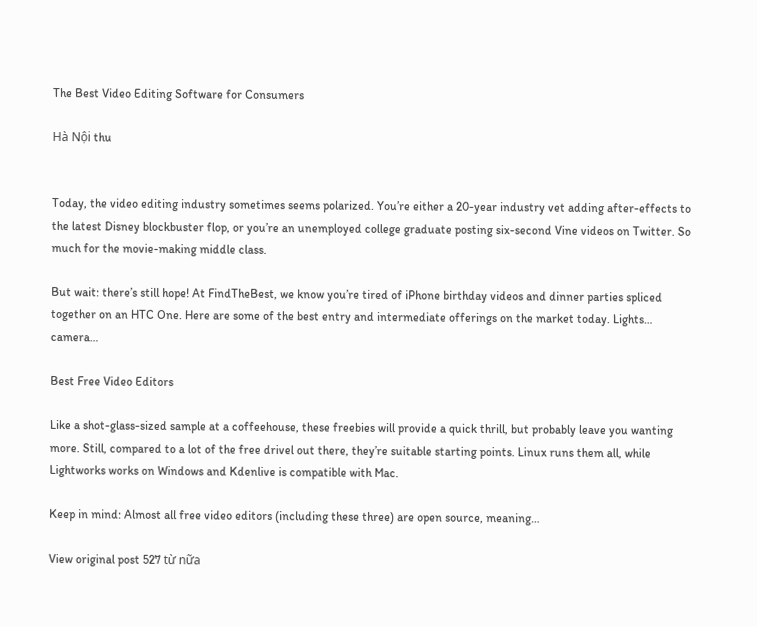The Best Video Editing Software for Consumers

Hà Nội thu


Today, the video editing industry sometimes seems polarized. You’re either a 20-year industry vet adding after-effects to the latest Disney blockbuster flop, or you’re an unemployed college graduate posting six-second Vine videos on Twitter. So much for the movie-making middle class.

But wait: there’s still hope! At FindTheBest, we know you’re tired of iPhone birthday videos and dinner parties spliced together on an HTC One. Here are some of the best entry and intermediate offerings on the market today. Lights… camera…

Best Free Video Editors

Like a shot-glass-sized sample at a coffeehouse, these freebies will provide a quick thrill, but probably leave you wanting more. Still, compared to a lot of the free drivel out there, they’re suitable starting points. Linux runs them all, while Lightworks works on Windows and Kdenlive is compatible with Mac.

Keep in mind: Almost all free video editors (including these three) are open source, meaning…

View original post 527 từ nữa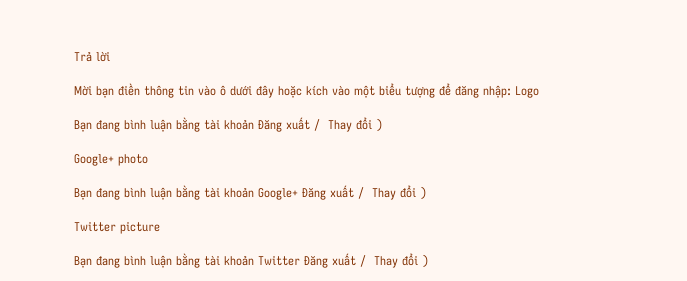Trả lời

Mời bạn điền thông tin vào ô dưới đây hoặc kích vào một biểu tượng để đăng nhập: Logo

Bạn đang bình luận bằng tài khoản Đăng xuất /  Thay đổi )

Google+ photo

Bạn đang bình luận bằng tài khoản Google+ Đăng xuất /  Thay đổi )

Twitter picture

Bạn đang bình luận bằng tài khoản Twitter Đăng xuất /  Thay đổi )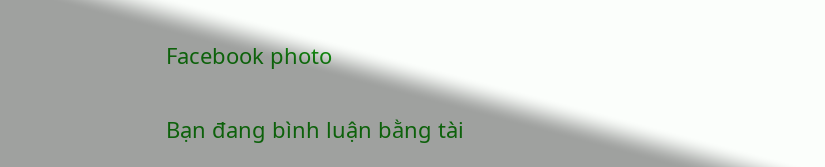Facebook photo

Bạn đang bình luận bằng tài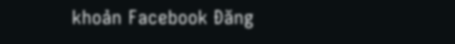khoản Facebook Đăng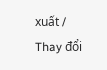xuất /  Thay đổi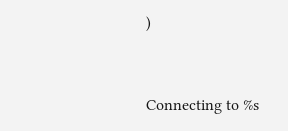)


Connecting to %s